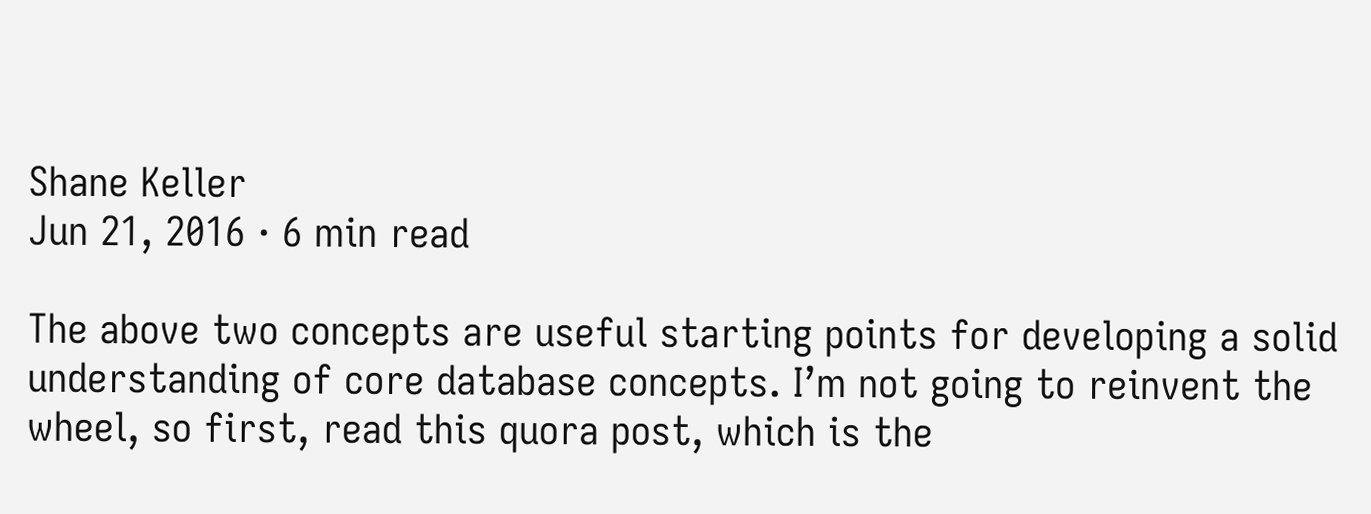Shane Keller
Jun 21, 2016 · 6 min read

The above two concepts are useful starting points for developing a solid understanding of core database concepts. I’m not going to reinvent the wheel, so first, read this quora post, which is the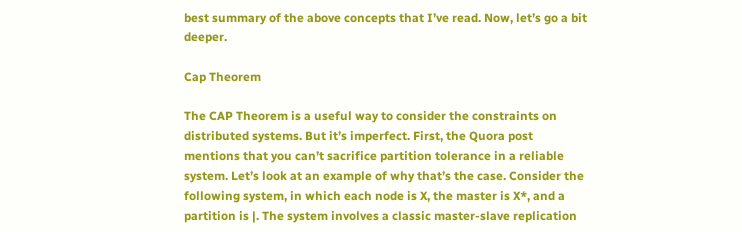best summary of the above concepts that I’ve read. Now, let’s go a bit deeper.

Cap Theorem

The CAP Theorem is a useful way to consider the constraints on distributed systems. But it’s imperfect. First, the Quora post mentions that you can’t sacrifice partition tolerance in a reliable system. Let’s look at an example of why that’s the case. Consider the following system, in which each node is X, the master is X*, and a partition is |. The system involves a classic master-slave replication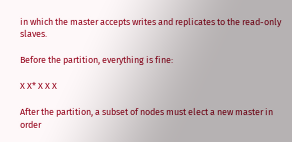in which the master accepts writes and replicates to the read-only slaves.

Before the partition, everything is fine:

X X* X X X

After the partition, a subset of nodes must elect a new master in order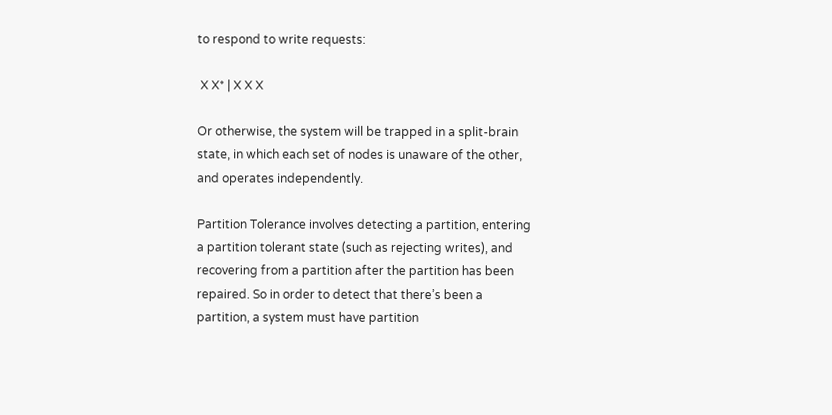to respond to write requests:

 X X* | X X X

Or otherwise, the system will be trapped in a split-brain state, in which each set of nodes is unaware of the other, and operates independently.

Partition Tolerance involves detecting a partition, entering a partition tolerant state (such as rejecting writes), and recovering from a partition after the partition has been repaired. So in order to detect that there’s been a partition, a system must have partition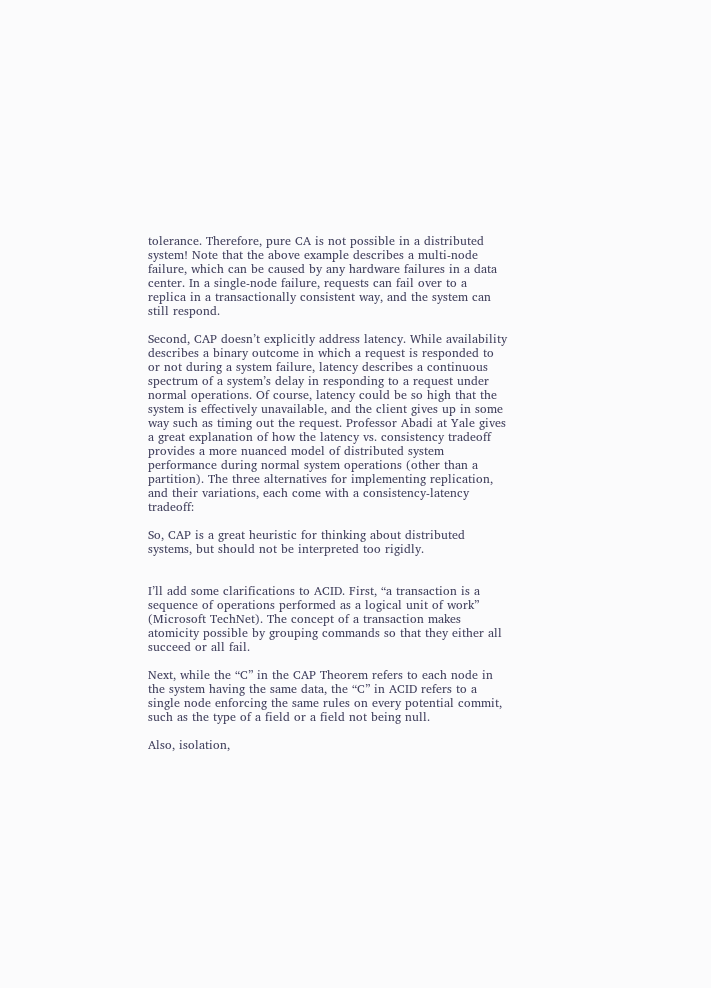tolerance. Therefore, pure CA is not possible in a distributed system! Note that the above example describes a multi-node failure, which can be caused by any hardware failures in a data center. In a single-node failure, requests can fail over to a replica in a transactionally consistent way, and the system can still respond.

Second, CAP doesn’t explicitly address latency. While availability describes a binary outcome in which a request is responded to or not during a system failure, latency describes a continuous spectrum of a system’s delay in responding to a request under normal operations. Of course, latency could be so high that the system is effectively unavailable, and the client gives up in some way such as timing out the request. Professor Abadi at Yale gives a great explanation of how the latency vs. consistency tradeoff provides a more nuanced model of distributed system performance during normal system operations (other than a partition). The three alternatives for implementing replication, and their variations, each come with a consistency-latency tradeoff:

So, CAP is a great heuristic for thinking about distributed systems, but should not be interpreted too rigidly.


I’ll add some clarifications to ACID. First, “a transaction is a sequence of operations performed as a logical unit of work” (Microsoft TechNet). The concept of a transaction makes atomicity possible by grouping commands so that they either all succeed or all fail.

Next, while the “C” in the CAP Theorem refers to each node in the system having the same data, the “C” in ACID refers to a single node enforcing the same rules on every potential commit, such as the type of a field or a field not being null.

Also, isolation,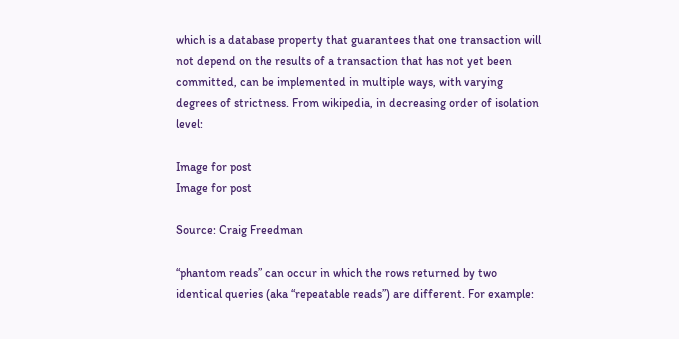which is a database property that guarantees that one transaction will not depend on the results of a transaction that has not yet been committed, can be implemented in multiple ways, with varying degrees of strictness. From wikipedia, in decreasing order of isolation level:

Image for post
Image for post

Source: Craig Freedman

“phantom reads” can occur in which the rows returned by two identical queries (aka “repeatable reads”) are different. For example: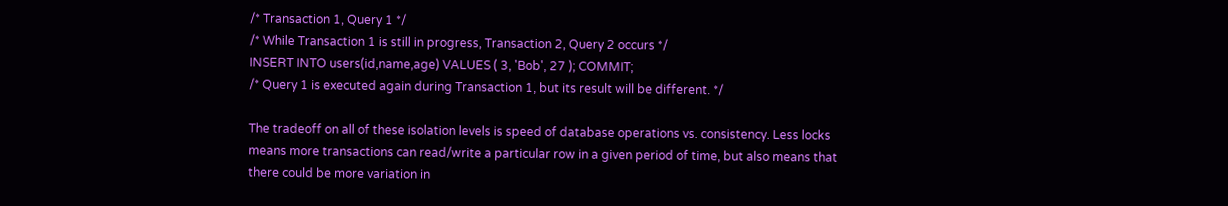/* Transaction 1, Query 1 */
/* While Transaction 1 is still in progress, Transaction 2, Query 2 occurs */
INSERT INTO users(id,name,age) VALUES ( 3, 'Bob', 27 ); COMMIT;
/* Query 1 is executed again during Transaction 1, but its result will be different. */

The tradeoff on all of these isolation levels is speed of database operations vs. consistency. Less locks means more transactions can read/write a particular row in a given period of time, but also means that there could be more variation in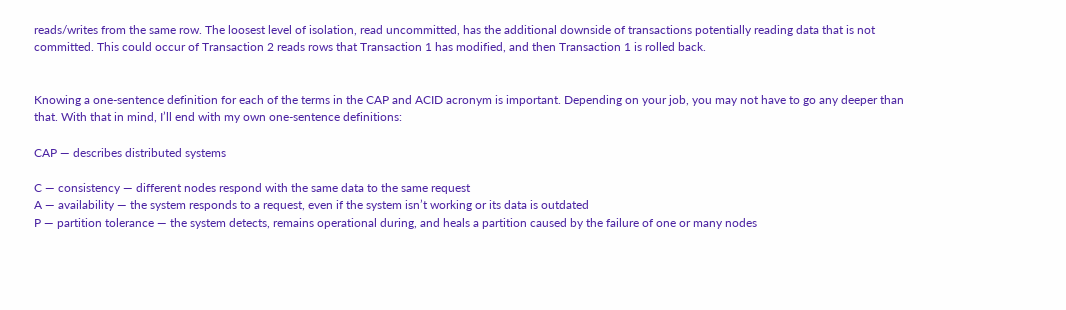reads/writes from the same row. The loosest level of isolation, read uncommitted, has the additional downside of transactions potentially reading data that is not committed. This could occur of Transaction 2 reads rows that Transaction 1 has modified, and then Transaction 1 is rolled back.


Knowing a one-sentence definition for each of the terms in the CAP and ACID acronym is important. Depending on your job, you may not have to go any deeper than that. With that in mind, I’ll end with my own one-sentence definitions:

CAP — describes distributed systems

C — consistency — different nodes respond with the same data to the same request
A — availability — the system responds to a request, even if the system isn’t working or its data is outdated
P — partition tolerance — the system detects, remains operational during, and heals a partition caused by the failure of one or many nodes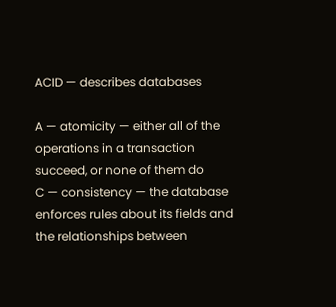ACID — describes databases

A — atomicity — either all of the operations in a transaction succeed, or none of them do
C — consistency — the database enforces rules about its fields and the relationships between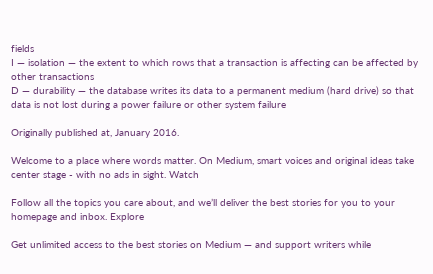fields
I — isolation — the extent to which rows that a transaction is affecting can be affected by other transactions
D — durability — the database writes its data to a permanent medium (hard drive) so that data is not lost during a power failure or other system failure

Originally published at, January 2016.

Welcome to a place where words matter. On Medium, smart voices and original ideas take center stage - with no ads in sight. Watch

Follow all the topics you care about, and we’ll deliver the best stories for you to your homepage and inbox. Explore

Get unlimited access to the best stories on Medium — and support writers while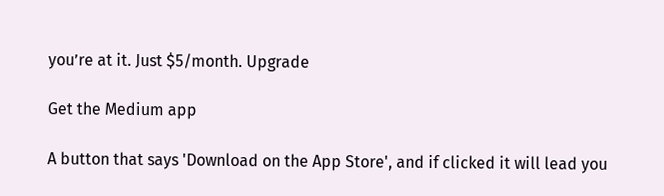you’re at it. Just $5/month. Upgrade

Get the Medium app

A button that says 'Download on the App Store', and if clicked it will lead you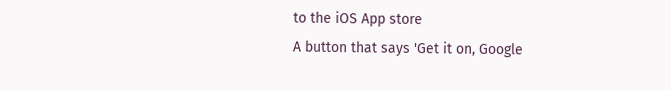to the iOS App store
A button that says 'Get it on, Google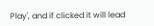Play', and if clicked it will lead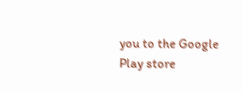you to the Google Play store